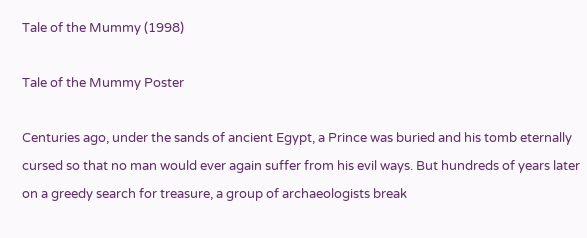Tale of the Mummy (1998)

Tale of the Mummy Poster

Centuries ago, under the sands of ancient Egypt, a Prince was buried and his tomb eternally cursed so that no man would ever again suffer from his evil ways. But hundreds of years later on a greedy search for treasure, a group of archaeologists break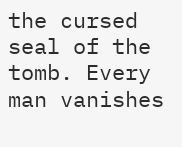the cursed seal of the tomb. Every man vanishes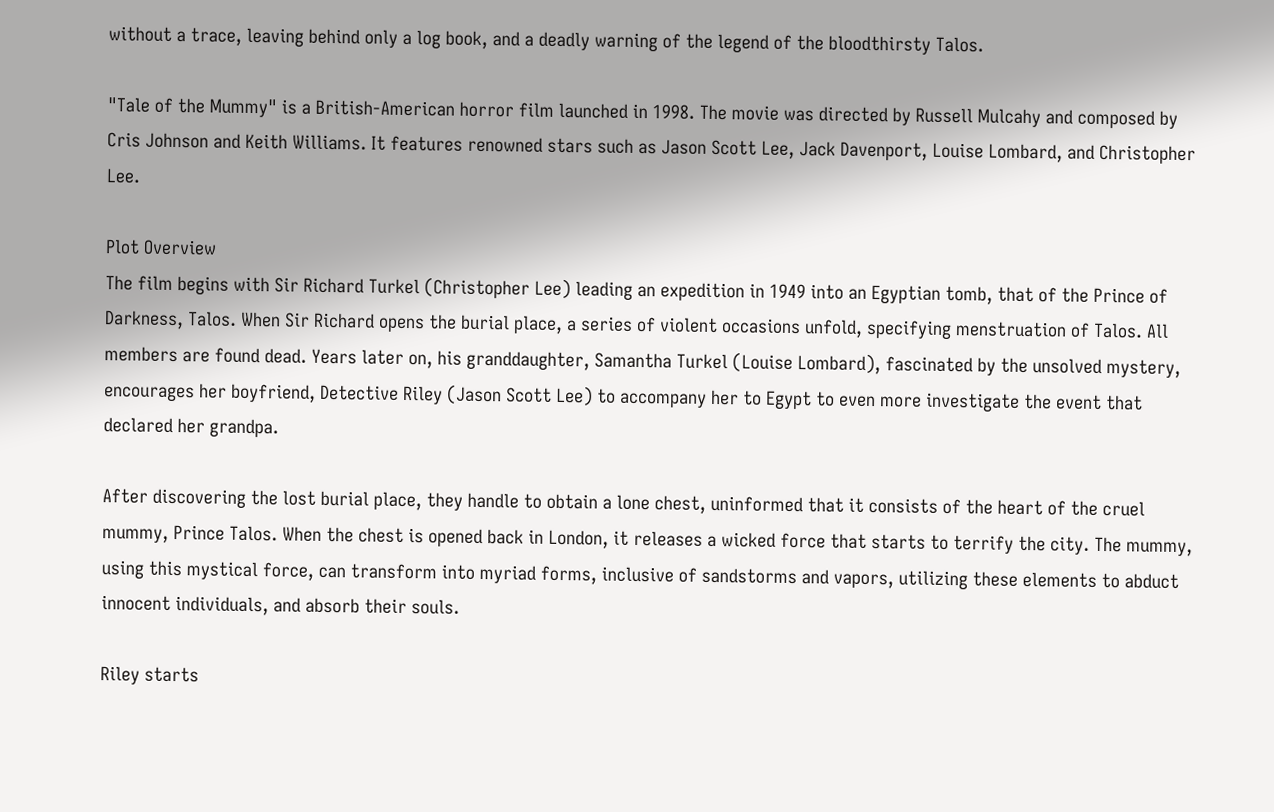without a trace, leaving behind only a log book, and a deadly warning of the legend of the bloodthirsty Talos.

"Tale of the Mummy" is a British-American horror film launched in 1998. The movie was directed by Russell Mulcahy and composed by Cris Johnson and Keith Williams. It features renowned stars such as Jason Scott Lee, Jack Davenport, Louise Lombard, and Christopher Lee.

Plot Overview
The film begins with Sir Richard Turkel (Christopher Lee) leading an expedition in 1949 into an Egyptian tomb, that of the Prince of Darkness, Talos. When Sir Richard opens the burial place, a series of violent occasions unfold, specifying menstruation of Talos. All members are found dead. Years later on, his granddaughter, Samantha Turkel (Louise Lombard), fascinated by the unsolved mystery, encourages her boyfriend, Detective Riley (Jason Scott Lee) to accompany her to Egypt to even more investigate the event that declared her grandpa.

After discovering the lost burial place, they handle to obtain a lone chest, uninformed that it consists of the heart of the cruel mummy, Prince Talos. When the chest is opened back in London, it releases a wicked force that starts to terrify the city. The mummy, using this mystical force, can transform into myriad forms, inclusive of sandstorms and vapors, utilizing these elements to abduct innocent individuals, and absorb their souls.

Riley starts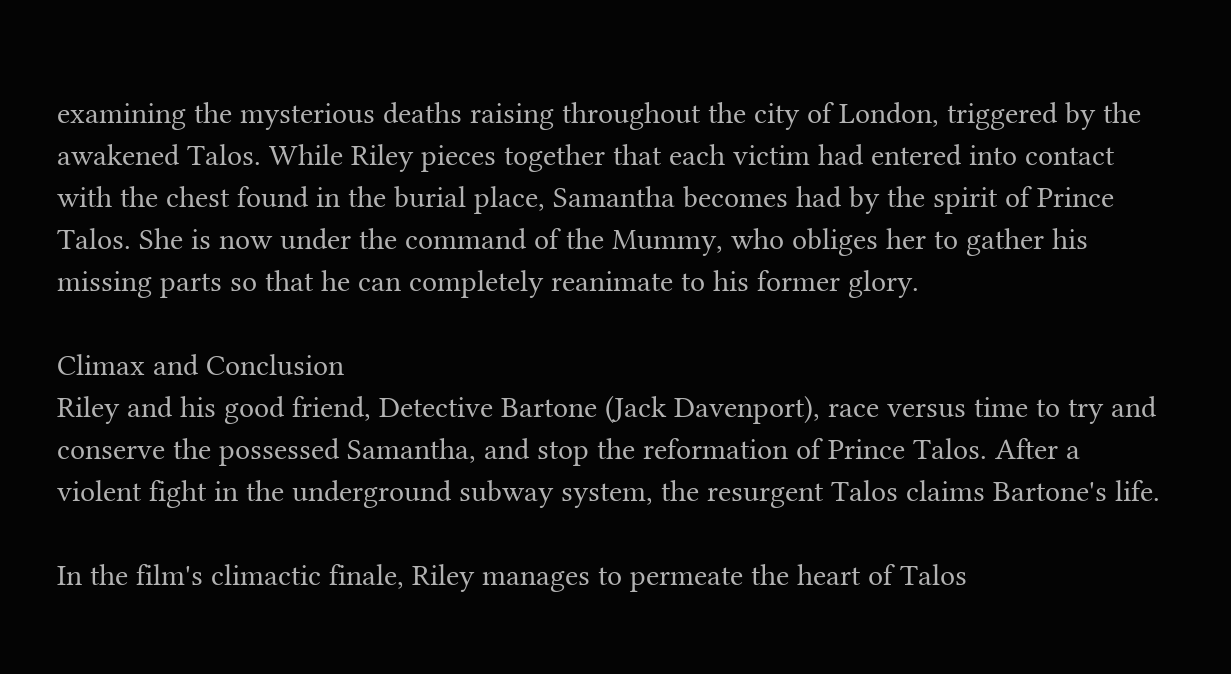examining the mysterious deaths raising throughout the city of London, triggered by the awakened Talos. While Riley pieces together that each victim had entered into contact with the chest found in the burial place, Samantha becomes had by the spirit of Prince Talos. She is now under the command of the Mummy, who obliges her to gather his missing parts so that he can completely reanimate to his former glory.

Climax and Conclusion
Riley and his good friend, Detective Bartone (Jack Davenport), race versus time to try and conserve the possessed Samantha, and stop the reformation of Prince Talos. After a violent fight in the underground subway system, the resurgent Talos claims Bartone's life.

In the film's climactic finale, Riley manages to permeate the heart of Talos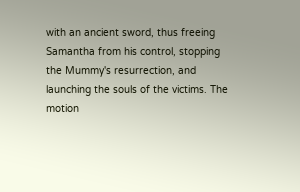with an ancient sword, thus freeing Samantha from his control, stopping the Mummy's resurrection, and launching the souls of the victims. The motion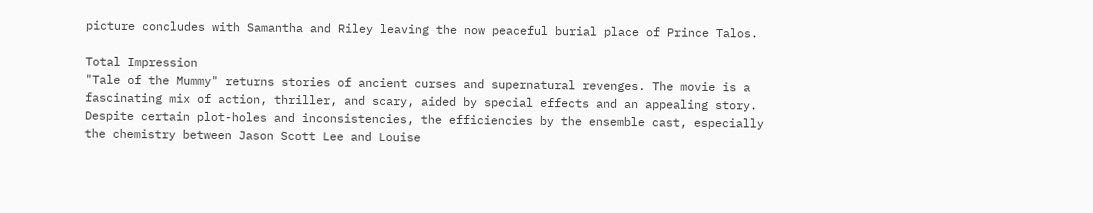picture concludes with Samantha and Riley leaving the now peaceful burial place of Prince Talos.

Total Impression
"Tale of the Mummy" returns stories of ancient curses and supernatural revenges. The movie is a fascinating mix of action, thriller, and scary, aided by special effects and an appealing story. Despite certain plot-holes and inconsistencies, the efficiencies by the ensemble cast, especially the chemistry between Jason Scott Lee and Louise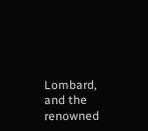Lombard, and the renowned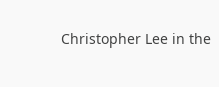Christopher Lee in the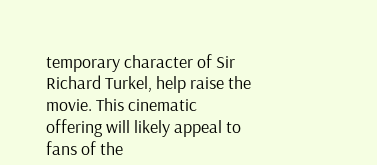temporary character of Sir Richard Turkel, help raise the movie. This cinematic offering will likely appeal to fans of the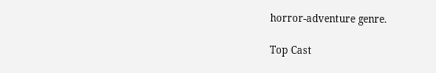horror-adventure genre.

Top Cast